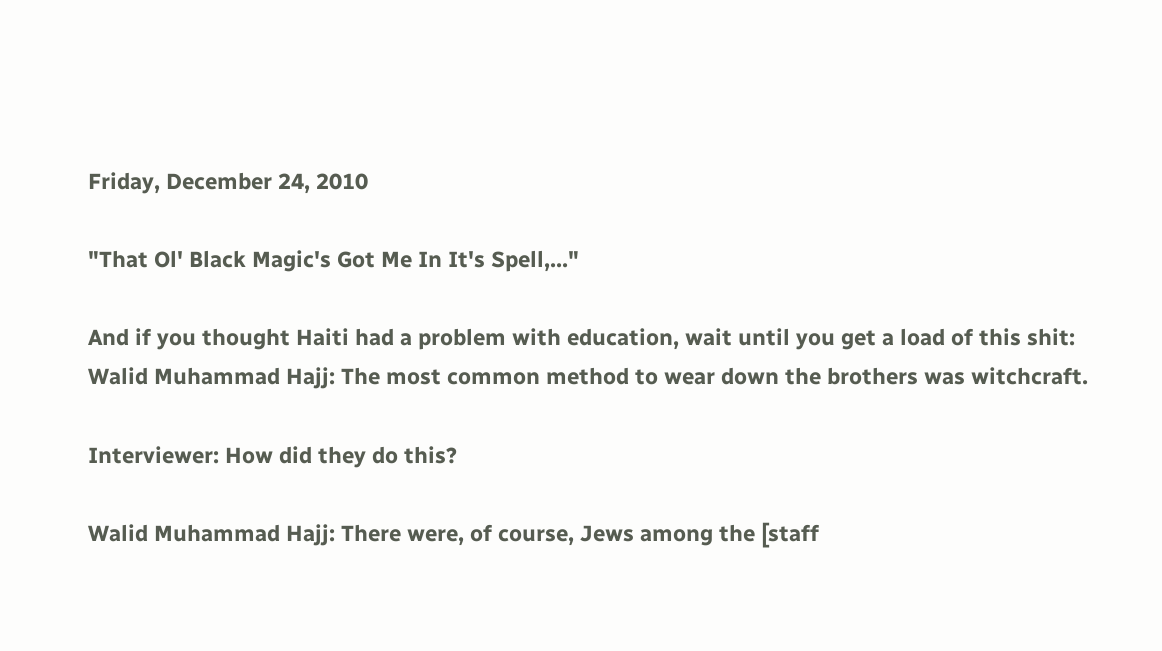Friday, December 24, 2010

"That Ol' Black Magic's Got Me In It's Spell,..."

And if you thought Haiti had a problem with education, wait until you get a load of this shit:
Walid Muhammad Hajj: The most common method to wear down the brothers was witchcraft.

Interviewer: How did they do this?

Walid Muhammad Hajj: There were, of course, Jews among the [staff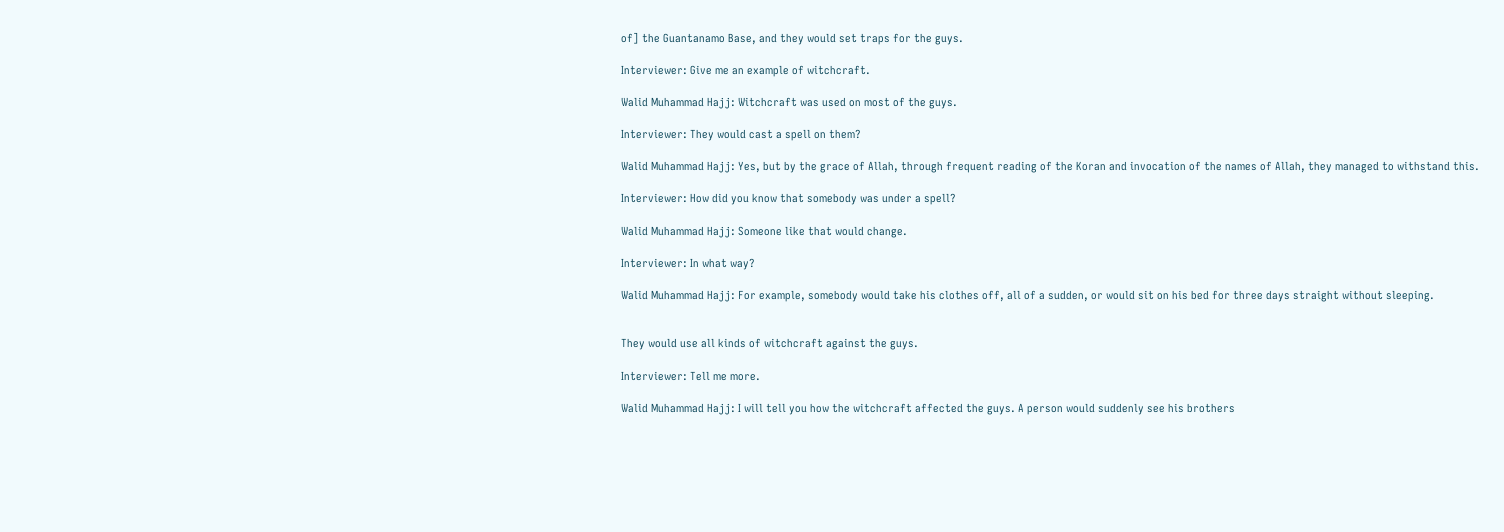of] the Guantanamo Base, and they would set traps for the guys.

Interviewer: Give me an example of witchcraft.

Walid Muhammad Hajj: Witchcraft was used on most of the guys.

Interviewer: They would cast a spell on them?

Walid Muhammad Hajj: Yes, but by the grace of Allah, through frequent reading of the Koran and invocation of the names of Allah, they managed to withstand this.

Interviewer: How did you know that somebody was under a spell?

Walid Muhammad Hajj: Someone like that would change.

Interviewer: In what way?

Walid Muhammad Hajj: For example, somebody would take his clothes off, all of a sudden, or would sit on his bed for three days straight without sleeping.


They would use all kinds of witchcraft against the guys.

Interviewer: Tell me more.

Walid Muhammad Hajj: I will tell you how the witchcraft affected the guys. A person would suddenly see his brothers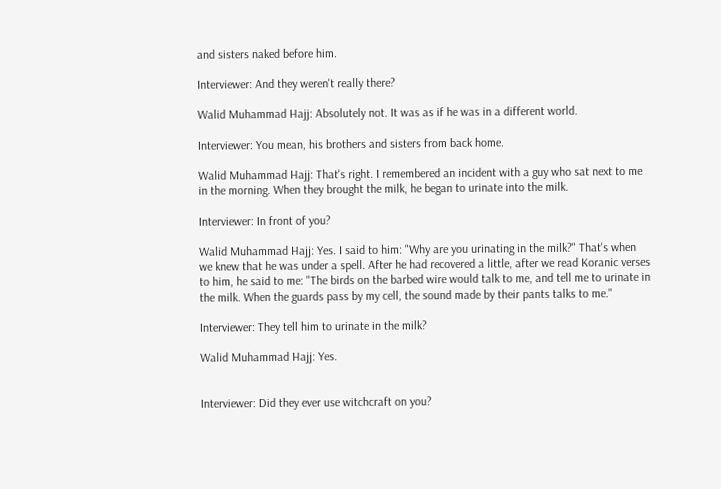and sisters naked before him.

Interviewer: And they weren't really there?

Walid Muhammad Hajj: Absolutely not. It was as if he was in a different world.

Interviewer: You mean, his brothers and sisters from back home.

Walid Muhammad Hajj: That's right. I remembered an incident with a guy who sat next to me in the morning. When they brought the milk, he began to urinate into the milk.

Interviewer: In front of you?

Walid Muhammad Hajj: Yes. I said to him: "Why are you urinating in the milk?" That's when we knew that he was under a spell. After he had recovered a little, after we read Koranic verses to him, he said to me: "The birds on the barbed wire would talk to me, and tell me to urinate in the milk. When the guards pass by my cell, the sound made by their pants talks to me."

Interviewer: They tell him to urinate in the milk?

Walid Muhammad Hajj: Yes.


Interviewer: Did they ever use witchcraft on you?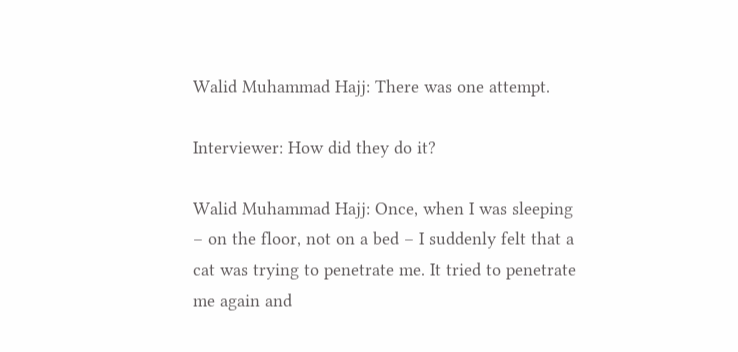Walid Muhammad Hajj: There was one attempt.

Interviewer: How did they do it?

Walid Muhammad Hajj: Once, when I was sleeping – on the floor, not on a bed – I suddenly felt that a cat was trying to penetrate me. It tried to penetrate me again and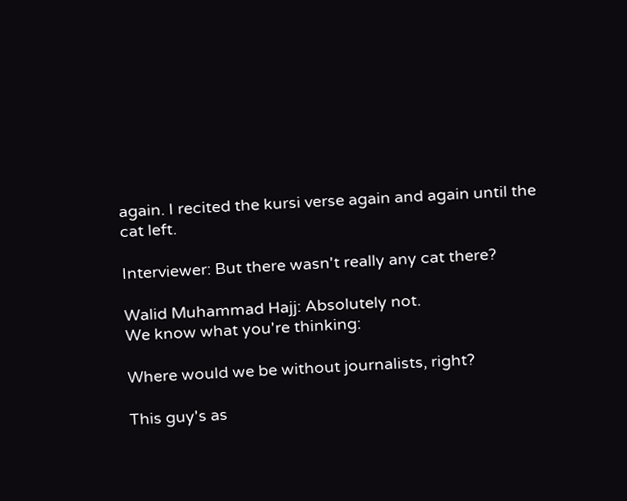again. I recited the kursi verse again and again until the cat left.

Interviewer: But there wasn't really any cat there?

Walid Muhammad Hajj: Absolutely not.
We know what you're thinking:

Where would we be without journalists, right?

This guy's as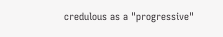credulous as a "progressive"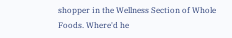shopper in the Wellness Section of Whole Foods. Where'd he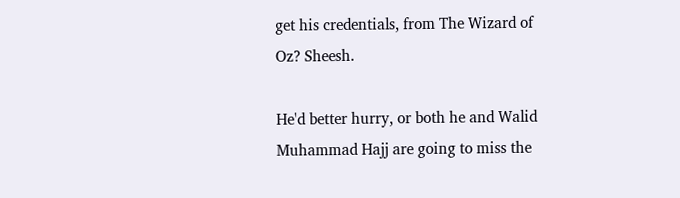get his credentials, from The Wizard of Oz? Sheesh.

He'd better hurry, or both he and Walid Muhammad Hajj are going to miss the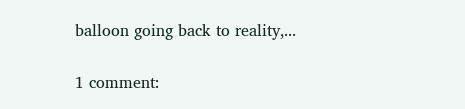balloon going back to reality,...

1 comment: